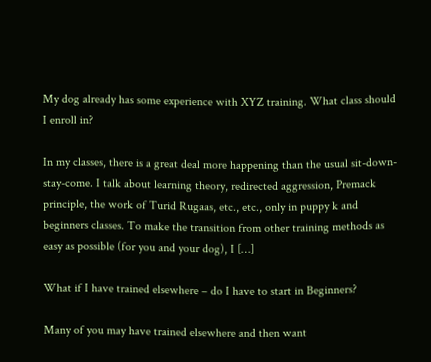My dog already has some experience with XYZ training. What class should I enroll in?

In my classes, there is a great deal more happening than the usual sit-down-stay-come. I talk about learning theory, redirected aggression, Premack principle, the work of Turid Rugaas, etc., etc., only in puppy k and beginners classes. To make the transition from other training methods as easy as possible (for you and your dog), I […]

What if I have trained elsewhere – do I have to start in Beginners?

Many of you may have trained elsewhere and then want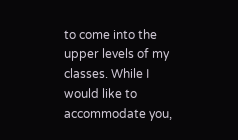to come into the upper levels of my classes. While I would like to accommodate you,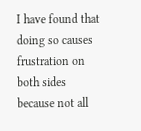I have found that doing so causes frustration on both sides because not all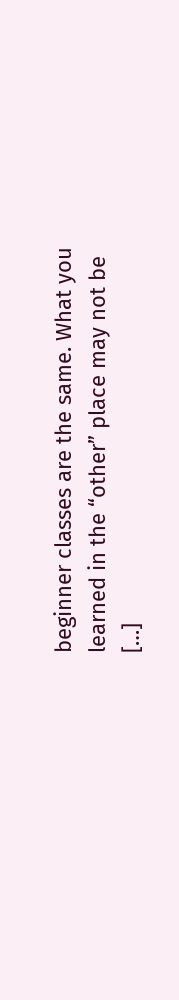beginner classes are the same. What you learned in the “other” place may not be […]